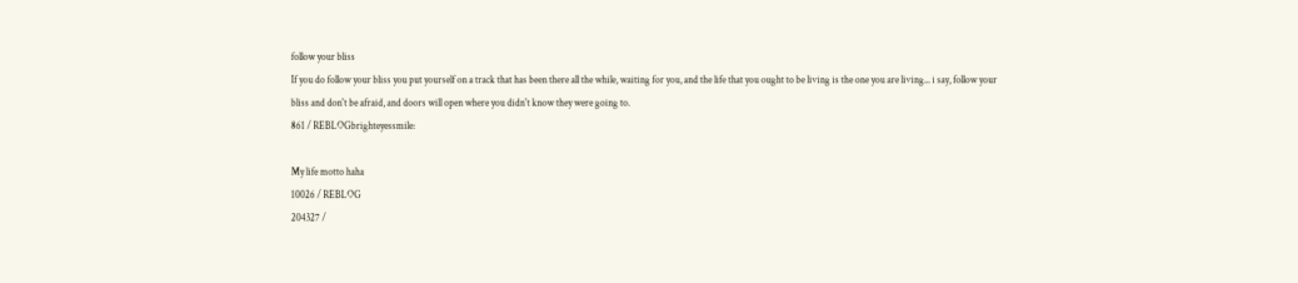follow your bliss
If you do follow your bliss you put yourself on a track that has been there all the while, waiting for you, and the life that you ought to be living is the one you are living... i say, follow your bliss and don't be afraid, and doors will open where you didn't know they were going to.
861 / REBLOGbrighteyessmile:

My life motto haha
10026 / REBLOG
204327 /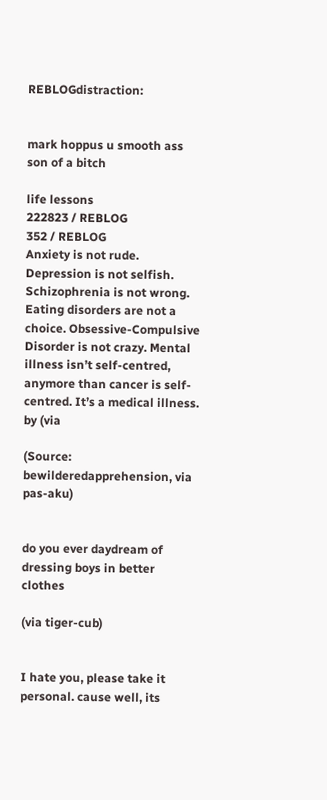REBLOGdistraction:


mark hoppus u smooth ass son of a bitch

life lessons
222823 / REBLOG
352 / REBLOG
Anxiety is not rude. Depression is not selfish. Schizophrenia is not wrong. Eating disorders are not a choice. Obsessive-Compulsive Disorder is not crazy. Mental illness isn’t self-centred, anymore than cancer is self-centred. It’s a medical illness.
by (via

(Source: bewilderedapprehension, via pas-aku)


do you ever daydream of dressing boys in better clothes

(via tiger-cub)


I hate you, please take it personal. cause well, its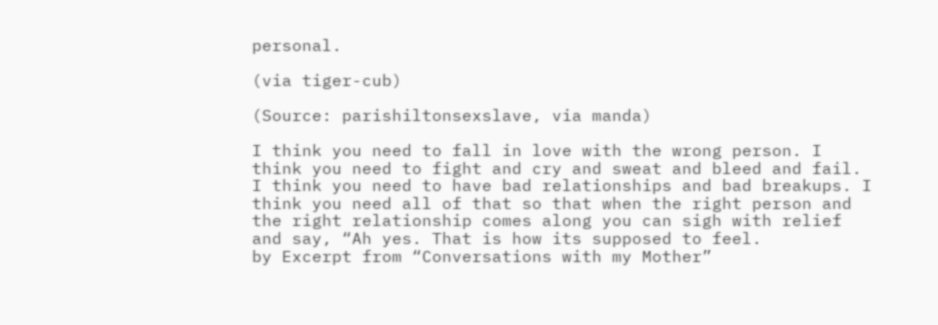personal.

(via tiger-cub)

(Source: parishiltonsexslave, via manda)

I think you need to fall in love with the wrong person. I think you need to fight and cry and sweat and bleed and fail. I think you need to have bad relationships and bad breakups. I think you need all of that so that when the right person and the right relationship comes along you can sigh with relief and say, “Ah yes. That is how its supposed to feel.
by Excerpt from “Conversations with my Mother”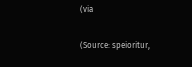(via

(Source: speioritur,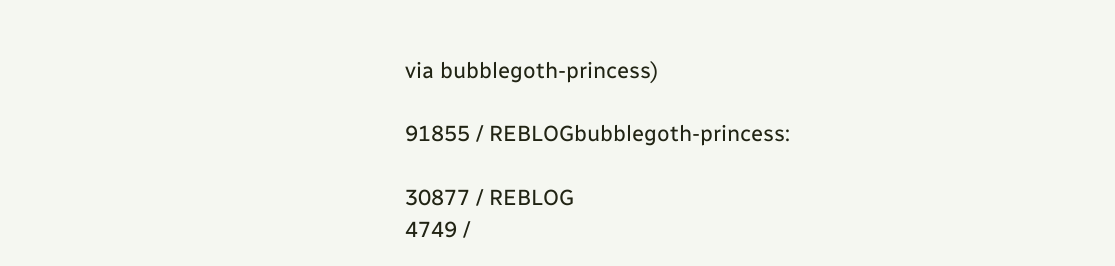via bubblegoth-princess)

91855 / REBLOGbubblegoth-princess:

30877 / REBLOG
4749 /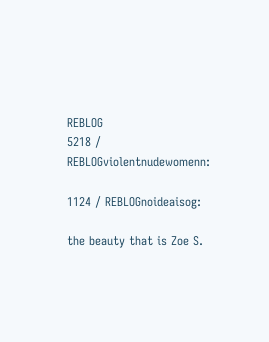REBLOG
5218 / REBLOGviolentnudewomenn:

1124 / REBLOGnoideaisog:

the beauty that is Zoe S.